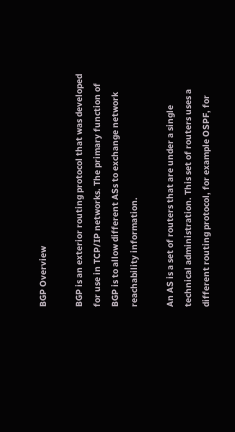BGP Overview

BGP is an exterior routing protocol that was developed for use in TCP/IP networks. The primary function of BGP is to allow different ASs to exchange network reachability information.

An AS is a set of routers that are under a single technical administration. This set of routers uses a different routing protocol, for example OSPF, for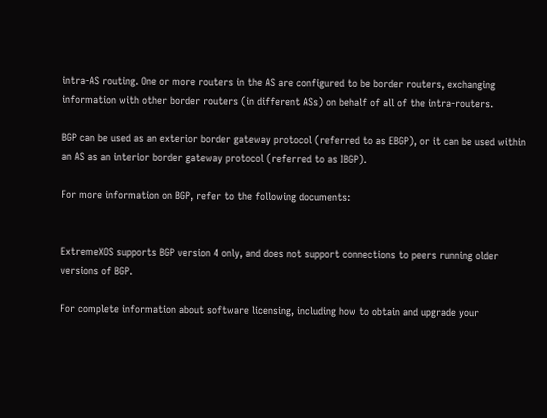intra-AS routing. One or more routers in the AS are configured to be border routers, exchanging information with other border routers (in different ASs) on behalf of all of the intra-routers.

BGP can be used as an exterior border gateway protocol (referred to as EBGP), or it can be used within an AS as an interior border gateway protocol (referred to as IBGP).

For more information on BGP, refer to the following documents:


ExtremeXOS supports BGP version 4 only, and does not support connections to peers running older versions of BGP.

For complete information about software licensing, including how to obtain and upgrade your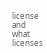license and what licenses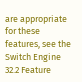are appropriate for these features, see the Switch Engine 32.2 Feature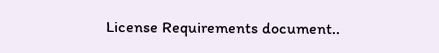License Requirements document..